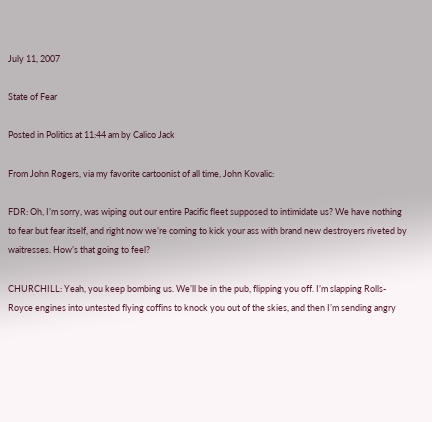July 11, 2007

State of Fear

Posted in Politics at 11:44 am by Calico Jack

From John Rogers, via my favorite cartoonist of all time, John Kovalic:

FDR: Oh, I’m sorry, was wiping out our entire Pacific fleet supposed to intimidate us? We have nothing to fear but fear itself, and right now we’re coming to kick your ass with brand new destroyers riveted by waitresses. How’s that going to feel?

CHURCHILL: Yeah, you keep bombing us. We’ll be in the pub, flipping you off. I’m slapping Rolls-Royce engines into untested flying coffins to knock you out of the skies, and then I’m sending angry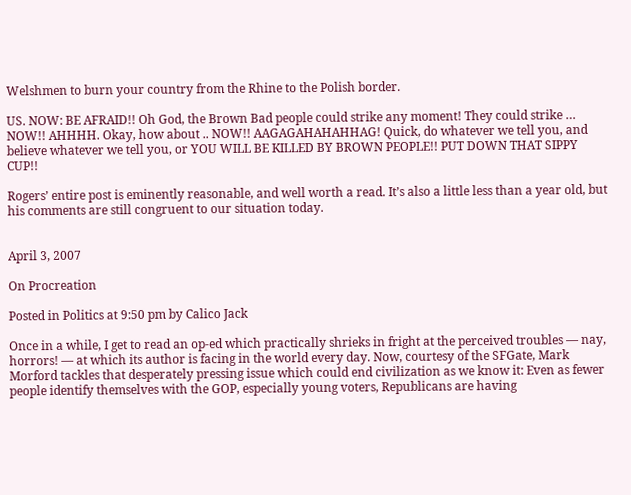Welshmen to burn your country from the Rhine to the Polish border.

US. NOW: BE AFRAID!! Oh God, the Brown Bad people could strike any moment! They could strike … NOW!! AHHHH. Okay, how about .. NOW!! AAGAGAHAHAHHAG! Quick, do whatever we tell you, and believe whatever we tell you, or YOU WILL BE KILLED BY BROWN PEOPLE!! PUT DOWN THAT SIPPY CUP!!

Rogers’ entire post is eminently reasonable, and well worth a read. It’s also a little less than a year old, but his comments are still congruent to our situation today.


April 3, 2007

On Procreation

Posted in Politics at 9:50 pm by Calico Jack

Once in a while, I get to read an op-ed which practically shrieks in fright at the perceived troubles — nay, horrors! — at which its author is facing in the world every day. Now, courtesy of the SFGate, Mark Morford tackles that desperately pressing issue which could end civilization as we know it: Even as fewer people identify themselves with the GOP, especially young voters, Republicans are having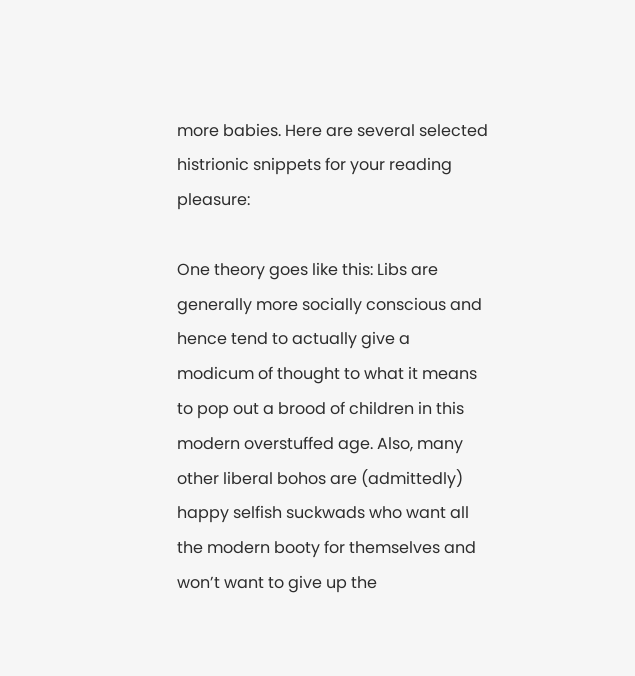more babies. Here are several selected histrionic snippets for your reading pleasure:

One theory goes like this: Libs are generally more socially conscious and hence tend to actually give a modicum of thought to what it means to pop out a brood of children in this modern overstuffed age. Also, many other liberal bohos are (admittedly) happy selfish suckwads who want all the modern booty for themselves and won’t want to give up the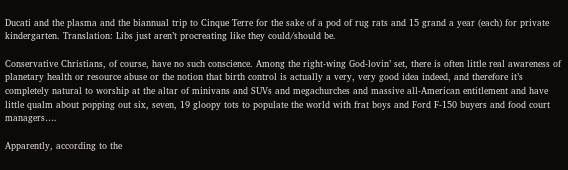Ducati and the plasma and the biannual trip to Cinque Terre for the sake of a pod of rug rats and 15 grand a year (each) for private kindergarten. Translation: Libs just aren’t procreating like they could/should be.

Conservative Christians, of course, have no such conscience. Among the right-wing God-lovin’ set, there is often little real awareness of planetary health or resource abuse or the notion that birth control is actually a very, very good idea indeed, and therefore it’s completely natural to worship at the altar of minivans and SUVs and megachurches and massive all-American entitlement and have little qualm about popping out six, seven, 19 gloopy tots to populate the world with frat boys and Ford F-150 buyers and food court managers….

Apparently, according to the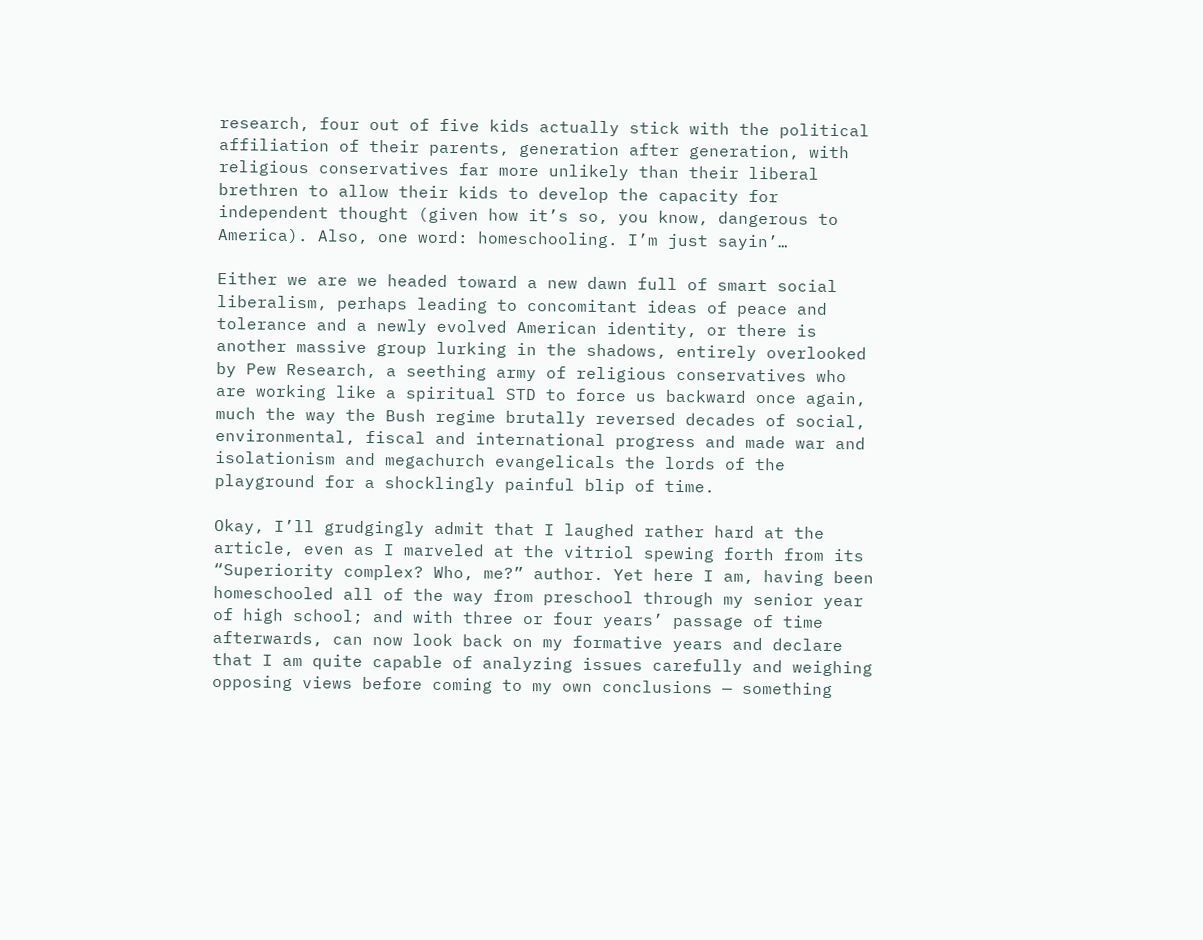research, four out of five kids actually stick with the political affiliation of their parents, generation after generation, with religious conservatives far more unlikely than their liberal brethren to allow their kids to develop the capacity for independent thought (given how it’s so, you know, dangerous to America). Also, one word: homeschooling. I’m just sayin’…

Either we are we headed toward a new dawn full of smart social liberalism, perhaps leading to concomitant ideas of peace and tolerance and a newly evolved American identity, or there is another massive group lurking in the shadows, entirely overlooked by Pew Research, a seething army of religious conservatives who are working like a spiritual STD to force us backward once again, much the way the Bush regime brutally reversed decades of social, environmental, fiscal and international progress and made war and isolationism and megachurch evangelicals the lords of the playground for a shocklingly painful blip of time.

Okay, I’ll grudgingly admit that I laughed rather hard at the article, even as I marveled at the vitriol spewing forth from its “Superiority complex? Who, me?” author. Yet here I am, having been homeschooled all of the way from preschool through my senior year of high school; and with three or four years’ passage of time afterwards, can now look back on my formative years and declare that I am quite capable of analyzing issues carefully and weighing opposing views before coming to my own conclusions — something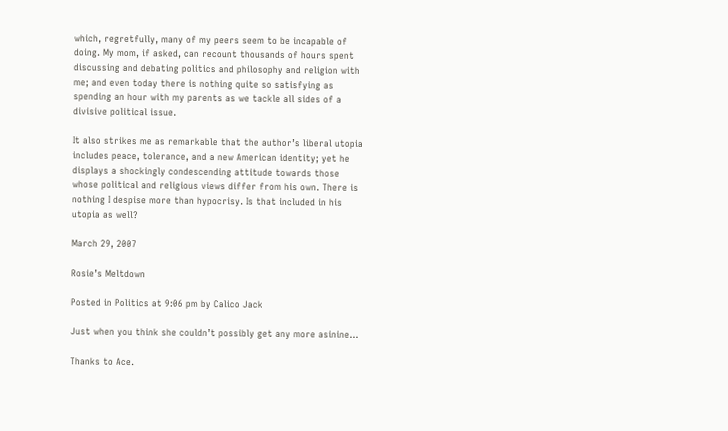which, regretfully, many of my peers seem to be incapable of doing. My mom, if asked, can recount thousands of hours spent discussing and debating politics and philosophy and religion with me; and even today there is nothing quite so satisfying as spending an hour with my parents as we tackle all sides of a divisive political issue.

It also strikes me as remarkable that the author’s liberal utopia includes peace, tolerance, and a new American identity; yet he displays a shockingly condescending attitude towards those whose political and religious views differ from his own. There is nothing I despise more than hypocrisy. Is that included in his utopia as well?

March 29, 2007

Rosie’s Meltdown

Posted in Politics at 9:06 pm by Calico Jack

Just when you think she couldn’t possibly get any more asinine…

Thanks to Ace.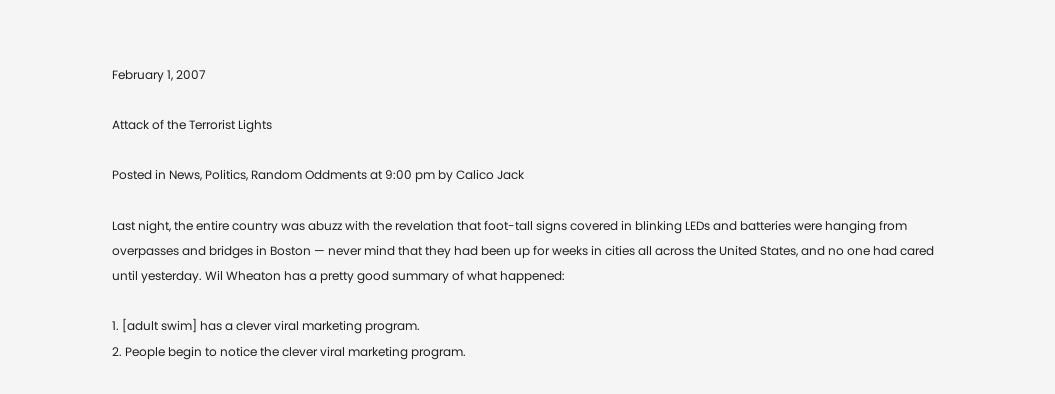February 1, 2007

Attack of the Terrorist Lights

Posted in News, Politics, Random Oddments at 9:00 pm by Calico Jack

Last night, the entire country was abuzz with the revelation that foot-tall signs covered in blinking LEDs and batteries were hanging from overpasses and bridges in Boston — never mind that they had been up for weeks in cities all across the United States, and no one had cared until yesterday. Wil Wheaton has a pretty good summary of what happened:

1. [adult swim] has a clever viral marketing program.
2. People begin to notice the clever viral marketing program.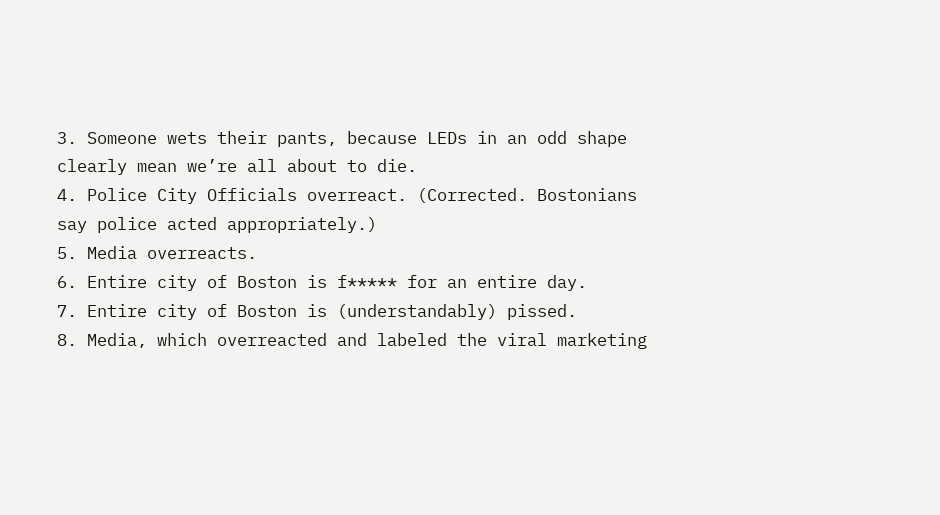3. Someone wets their pants, because LEDs in an odd shape clearly mean we’re all about to die.
4. Police City Officials overreact. (Corrected. Bostonians say police acted appropriately.)
5. Media overreacts.
6. Entire city of Boston is f***** for an entire day.
7. Entire city of Boston is (understandably) pissed.
8. Media, which overreacted and labeled the viral marketing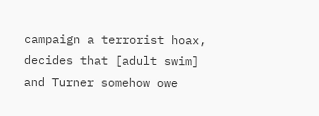campaign a terrorist hoax, decides that [adult swim] and Turner somehow owe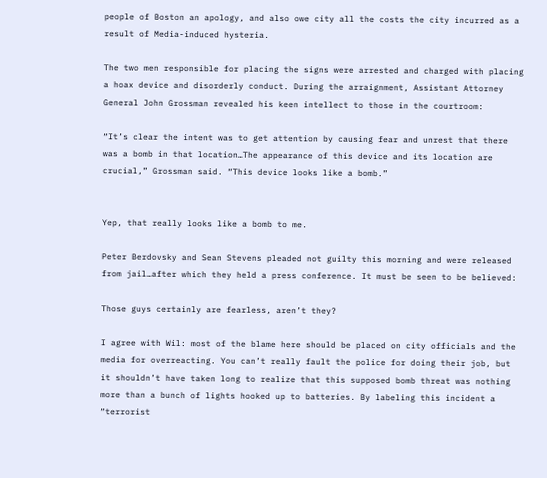people of Boston an apology, and also owe city all the costs the city incurred as a result of Media-induced hysteria.

The two men responsible for placing the signs were arrested and charged with placing a hoax device and disorderly conduct. During the arraignment, Assistant Attorney General John Grossman revealed his keen intellect to those in the courtroom:

“It’s clear the intent was to get attention by causing fear and unrest that there was a bomb in that location…The appearance of this device and its location are crucial,” Grossman said. “This device looks like a bomb.”


Yep, that really looks like a bomb to me.

Peter Berdovsky and Sean Stevens pleaded not guilty this morning and were released from jail…after which they held a press conference. It must be seen to be believed:

Those guys certainly are fearless, aren’t they?

I agree with Wil: most of the blame here should be placed on city officials and the media for overreacting. You can’t really fault the police for doing their job, but it shouldn’t have taken long to realize that this supposed bomb threat was nothing more than a bunch of lights hooked up to batteries. By labeling this incident a “terrorist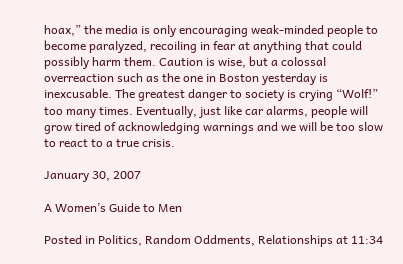hoax,” the media is only encouraging weak-minded people to become paralyzed, recoiling in fear at anything that could possibly harm them. Caution is wise, but a colossal overreaction such as the one in Boston yesterday is inexcusable. The greatest danger to society is crying “Wolf!” too many times. Eventually, just like car alarms, people will grow tired of acknowledging warnings and we will be too slow to react to a true crisis.

January 30, 2007

A Women’s Guide to Men

Posted in Politics, Random Oddments, Relationships at 11:34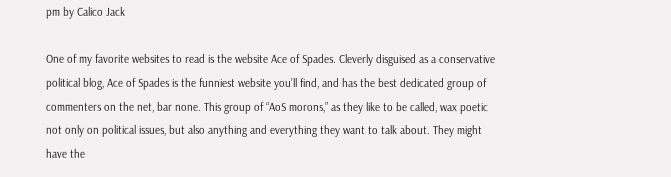pm by Calico Jack

One of my favorite websites to read is the website Ace of Spades. Cleverly disguised as a conservative political blog, Ace of Spades is the funniest website you’ll find, and has the best dedicated group of commenters on the net, bar none. This group of “AoS morons,” as they like to be called, wax poetic not only on political issues, but also anything and everything they want to talk about. They might have the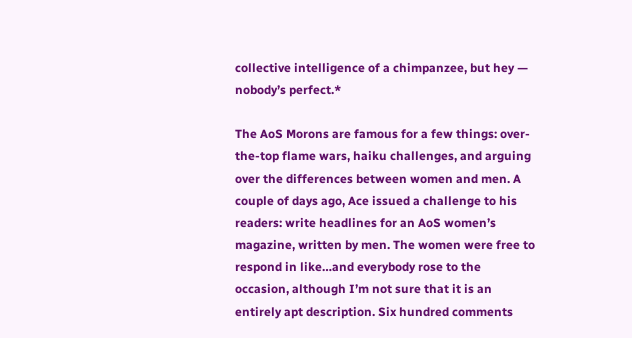collective intelligence of a chimpanzee, but hey — nobody’s perfect.*

The AoS Morons are famous for a few things: over-the-top flame wars, haiku challenges, and arguing over the differences between women and men. A couple of days ago, Ace issued a challenge to his readers: write headlines for an AoS women’s magazine, written by men. The women were free to respond in like…and everybody rose to the occasion, although I’m not sure that it is an entirely apt description. Six hundred comments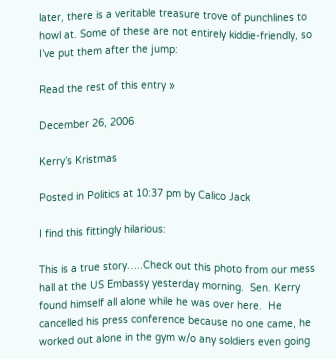later, there is a veritable treasure trove of punchlines to howl at. Some of these are not entirely kiddie-friendly, so I’ve put them after the jump:

Read the rest of this entry »

December 26, 2006

Kerry’s Kristmas

Posted in Politics at 10:37 pm by Calico Jack

I find this fittingly hilarious:

This is a true story…..Check out this photo from our mess hall at the US Embassy yesterday morning.  Sen. Kerry found himself all alone while he was over here.  He cancelled his press conference because no one came, he worked out alone in the gym w/o any soldiers even going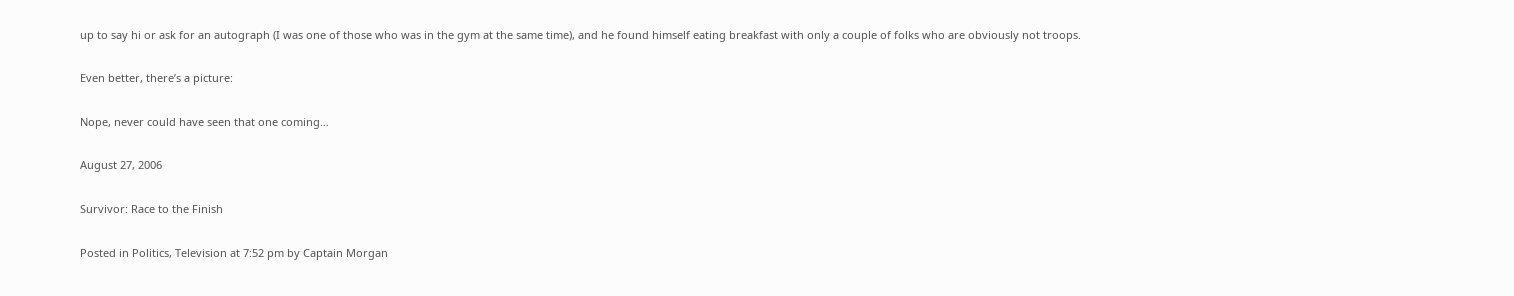up to say hi or ask for an autograph (I was one of those who was in the gym at the same time), and he found himself eating breakfast with only a couple of folks who are obviously not troops.

Even better, there’s a picture:

Nope, never could have seen that one coming…

August 27, 2006

Survivor: Race to the Finish

Posted in Politics, Television at 7:52 pm by Captain Morgan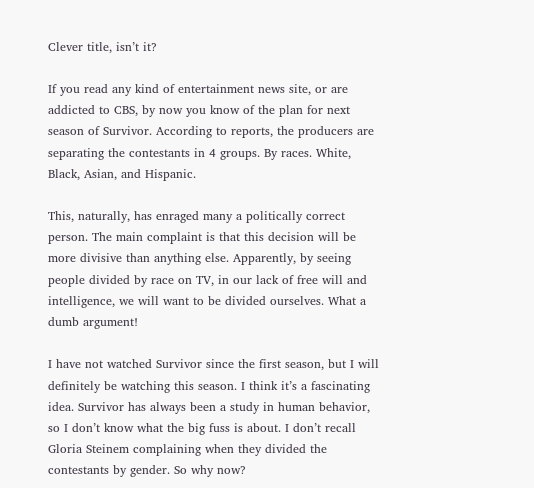Clever title, isn’t it?

If you read any kind of entertainment news site, or are addicted to CBS, by now you know of the plan for next season of Survivor. According to reports, the producers are separating the contestants in 4 groups. By races. White, Black, Asian, and Hispanic.

This, naturally, has enraged many a politically correct person. The main complaint is that this decision will be more divisive than anything else. Apparently, by seeing people divided by race on TV, in our lack of free will and intelligence, we will want to be divided ourselves. What a dumb argument!

I have not watched Survivor since the first season, but I will definitely be watching this season. I think it’s a fascinating idea. Survivor has always been a study in human behavior, so I don’t know what the big fuss is about. I don’t recall Gloria Steinem complaining when they divided the contestants by gender. So why now?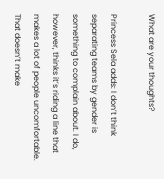What are your thoughts?

Princess Sela adds: I don’t think separating teams by gender is something to complain about. I do, however, thinks it’s riding a line that makes a lot of people uncomfortable. That doesn’t make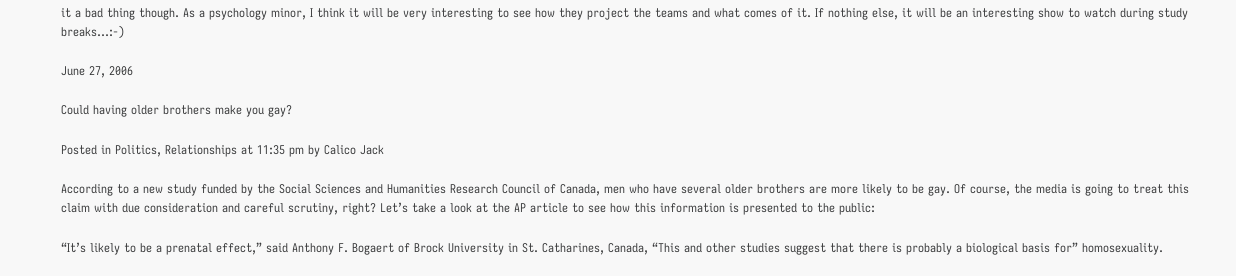it a bad thing though. As a psychology minor, I think it will be very interesting to see how they project the teams and what comes of it. If nothing else, it will be an interesting show to watch during study breaks…:-)

June 27, 2006

Could having older brothers make you gay?

Posted in Politics, Relationships at 11:35 pm by Calico Jack

According to a new study funded by the Social Sciences and Humanities Research Council of Canada, men who have several older brothers are more likely to be gay. Of course, the media is going to treat this claim with due consideration and careful scrutiny, right? Let’s take a look at the AP article to see how this information is presented to the public:

“It’s likely to be a prenatal effect,” said Anthony F. Bogaert of Brock University in St. Catharines, Canada, “This and other studies suggest that there is probably a biological basis for” homosexuality.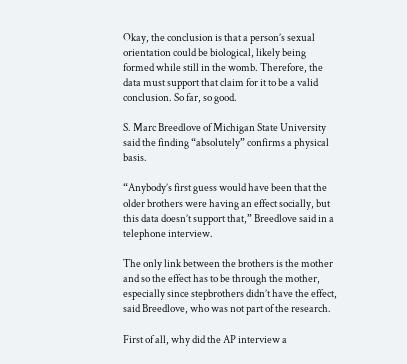Okay, the conclusion is that a person’s sexual orientation could be biological, likely being formed while still in the womb. Therefore, the data must support that claim for it to be a valid conclusion. So far, so good.

S. Marc Breedlove of Michigan State University said the finding “absolutely” confirms a physical basis.

“Anybody’s first guess would have been that the older brothers were having an effect socially, but this data doesn’t support that,” Breedlove said in a telephone interview.

The only link between the brothers is the mother and so the effect has to be through the mother, especially since stepbrothers didn’t have the effect, said Breedlove, who was not part of the research.

First of all, why did the AP interview a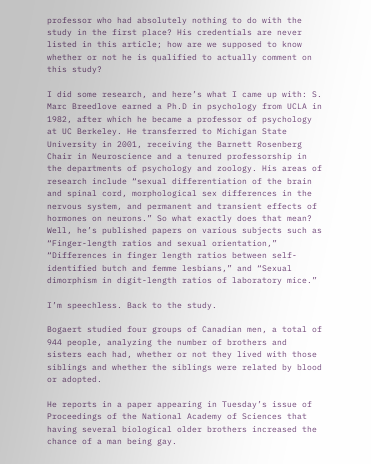professor who had absolutely nothing to do with the study in the first place? His credentials are never listed in this article; how are we supposed to know whether or not he is qualified to actually comment on this study?

I did some research, and here’s what I came up with: S. Marc Breedlove earned a Ph.D in psychology from UCLA in 1982, after which he became a professor of psychology at UC Berkeley. He transferred to Michigan State University in 2001, receiving the Barnett Rosenberg Chair in Neuroscience and a tenured professorship in the departments of psychology and zoology. His areas of research include “sexual differentiation of the brain and spinal cord, morphological sex differences in the nervous system, and permanent and transient effects of hormones on neurons.” So what exactly does that mean? Well, he’s published papers on various subjects such as “Finger-length ratios and sexual orientation,” “Differences in finger length ratios between self-identified butch and femme lesbians,” and “Sexual dimorphism in digit-length ratios of laboratory mice.”

I’m speechless. Back to the study.

Bogaert studied four groups of Canadian men, a total of 944 people, analyzing the number of brothers and sisters each had, whether or not they lived with those siblings and whether the siblings were related by blood or adopted.

He reports in a paper appearing in Tuesday’s issue of Proceedings of the National Academy of Sciences that having several biological older brothers increased the chance of a man being gay.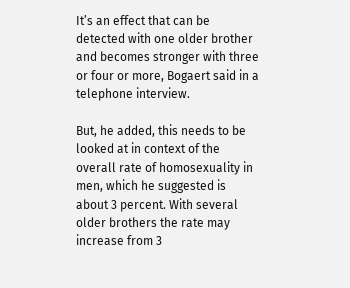It’s an effect that can be detected with one older brother and becomes stronger with three or four or more, Bogaert said in a telephone interview.

But, he added, this needs to be looked at in context of the overall rate of homosexuality in men, which he suggested is about 3 percent. With several older brothers the rate may increase from 3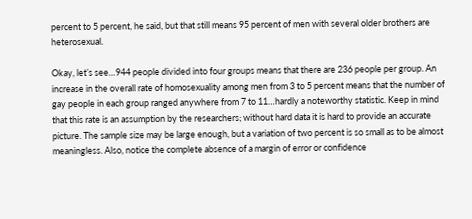percent to 5 percent, he said, but that still means 95 percent of men with several older brothers are heterosexual.

Okay, let’s see…944 people divided into four groups means that there are 236 people per group. An increase in the overall rate of homosexuality among men from 3 to 5 percent means that the number of gay people in each group ranged anywhere from 7 to 11…hardly a noteworthy statistic. Keep in mind that this rate is an assumption by the researchers; without hard data it is hard to provide an accurate picture. The sample size may be large enough, but a variation of two percent is so small as to be almost meaningless. Also, notice the complete absence of a margin of error or confidence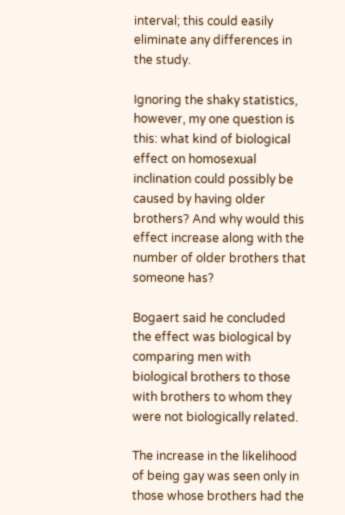interval; this could easily eliminate any differences in the study.

Ignoring the shaky statistics, however, my one question is this: what kind of biological effect on homosexual inclination could possibly be caused by having older brothers? And why would this effect increase along with the number of older brothers that someone has?

Bogaert said he concluded the effect was biological by comparing men with biological brothers to those with brothers to whom they were not biologically related.

The increase in the likelihood of being gay was seen only in those whose brothers had the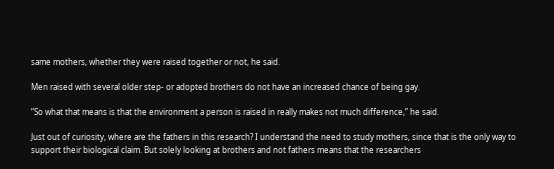same mothers, whether they were raised together or not, he said.

Men raised with several older step- or adopted brothers do not have an increased chance of being gay.

“So what that means is that the environment a person is raised in really makes not much difference,” he said.

Just out of curiosity, where are the fathers in this research? I understand the need to study mothers, since that is the only way to support their biological claim. But solely looking at brothers and not fathers means that the researchers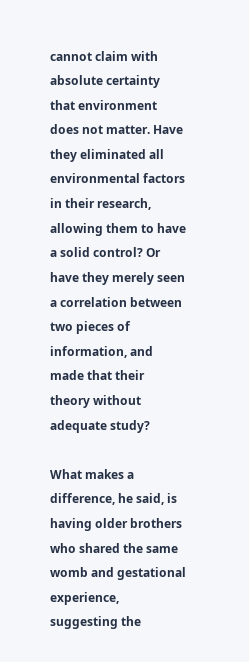cannot claim with absolute certainty that environment does not matter. Have they eliminated all environmental factors in their research, allowing them to have a solid control? Or have they merely seen a correlation between two pieces of information, and made that their theory without adequate study?

What makes a difference, he said, is having older brothers who shared the same womb and gestational experience, suggesting the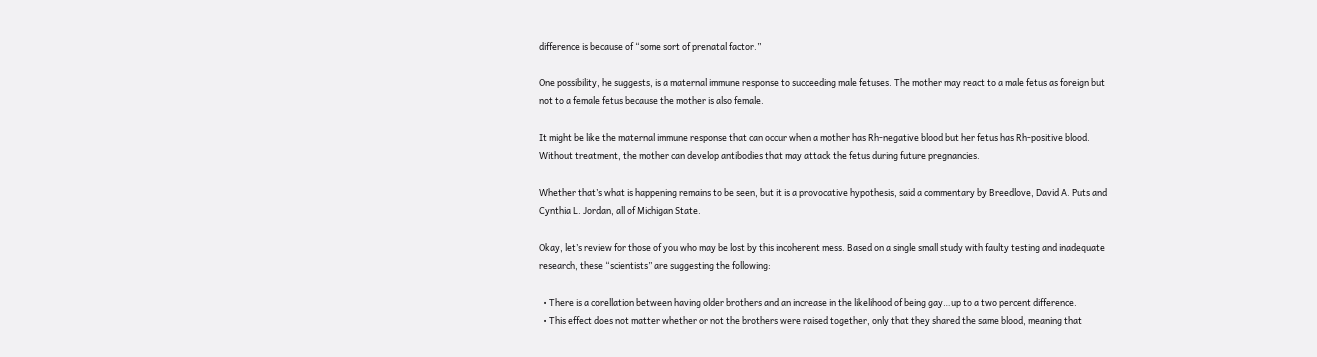difference is because of “some sort of prenatal factor.”

One possibility, he suggests, is a maternal immune response to succeeding male fetuses. The mother may react to a male fetus as foreign but not to a female fetus because the mother is also female.

It might be like the maternal immune response that can occur when a mother has Rh-negative blood but her fetus has Rh-positive blood. Without treatment, the mother can develop antibodies that may attack the fetus during future pregnancies.

Whether that’s what is happening remains to be seen, but it is a provocative hypothesis, said a commentary by Breedlove, David A. Puts and Cynthia L. Jordan, all of Michigan State.

Okay, let’s review for those of you who may be lost by this incoherent mess. Based on a single small study with faulty testing and inadequate research, these “scientists” are suggesting the following:

  • There is a corellation between having older brothers and an increase in the likelihood of being gay…up to a two percent difference.
  • This effect does not matter whether or not the brothers were raised together, only that they shared the same blood, meaning that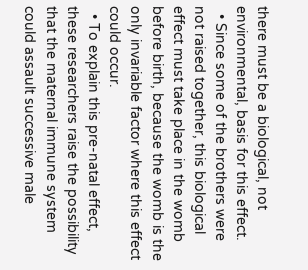there must be a biological, not environmental, basis for this effect.
  • Since some of the brothers were not raised together, this biological effect must take place in the womb before birth, because the womb is the only invariable factor where this effect could occur.
  • To explain this pre-natal effect, these researchers raise the possibility that the maternal immune system could assault successive male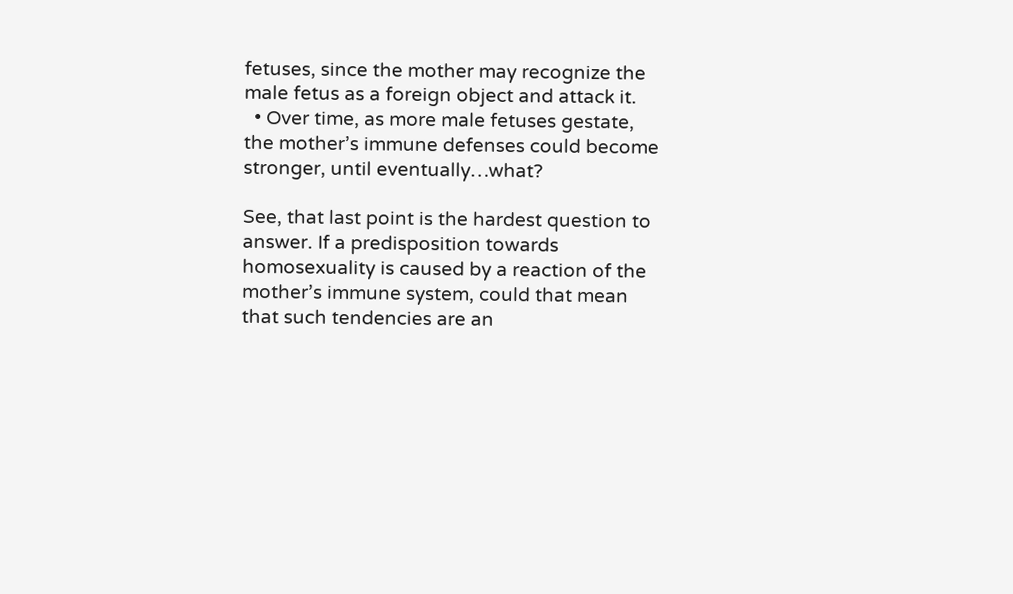fetuses, since the mother may recognize the male fetus as a foreign object and attack it.
  • Over time, as more male fetuses gestate, the mother’s immune defenses could become stronger, until eventually…what?

See, that last point is the hardest question to answer. If a predisposition towards homosexuality is caused by a reaction of the mother’s immune system, could that mean that such tendencies are an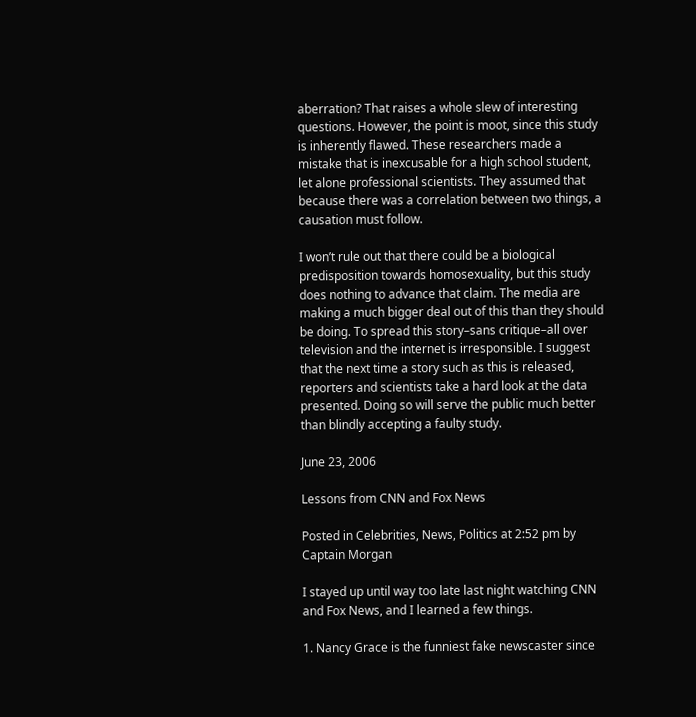aberration? That raises a whole slew of interesting questions. However, the point is moot, since this study is inherently flawed. These researchers made a mistake that is inexcusable for a high school student, let alone professional scientists. They assumed that because there was a correlation between two things, a causation must follow.

I won’t rule out that there could be a biological predisposition towards homosexuality, but this study does nothing to advance that claim. The media are making a much bigger deal out of this than they should be doing. To spread this story–sans critique–all over television and the internet is irresponsible. I suggest that the next time a story such as this is released, reporters and scientists take a hard look at the data presented. Doing so will serve the public much better than blindly accepting a faulty study.

June 23, 2006

Lessons from CNN and Fox News

Posted in Celebrities, News, Politics at 2:52 pm by Captain Morgan

I stayed up until way too late last night watching CNN and Fox News, and I learned a few things.

1. Nancy Grace is the funniest fake newscaster since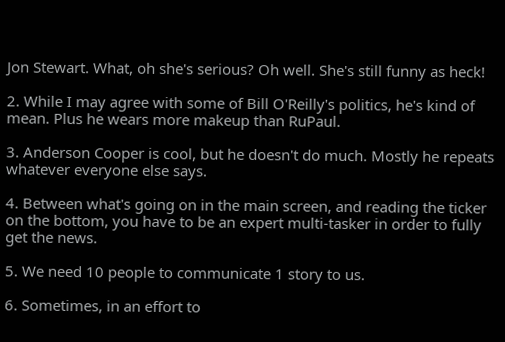Jon Stewart. What, oh she's serious? Oh well. She's still funny as heck!

2. While I may agree with some of Bill O'Reilly's politics, he's kind of mean. Plus he wears more makeup than RuPaul.

3. Anderson Cooper is cool, but he doesn't do much. Mostly he repeats whatever everyone else says.

4. Between what's going on in the main screen, and reading the ticker on the bottom, you have to be an expert multi-tasker in order to fully get the news.

5. We need 10 people to communicate 1 story to us.

6. Sometimes, in an effort to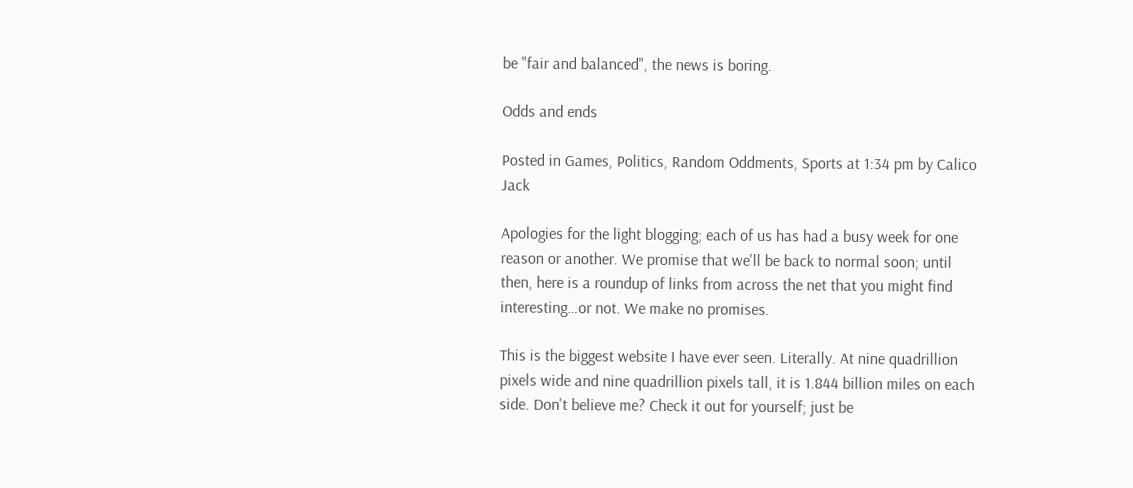be "fair and balanced", the news is boring.

Odds and ends

Posted in Games, Politics, Random Oddments, Sports at 1:34 pm by Calico Jack

Apologies for the light blogging; each of us has had a busy week for one reason or another. We promise that we'll be back to normal soon; until then, here is a roundup of links from across the net that you might find interesting…or not. We make no promises.

This is the biggest website I have ever seen. Literally. At nine quadrillion pixels wide and nine quadrillion pixels tall, it is 1.844 billion miles on each side. Don't believe me? Check it out for yourself; just be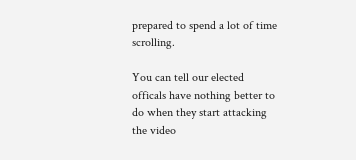prepared to spend a lot of time scrolling.

You can tell our elected officals have nothing better to do when they start attacking the video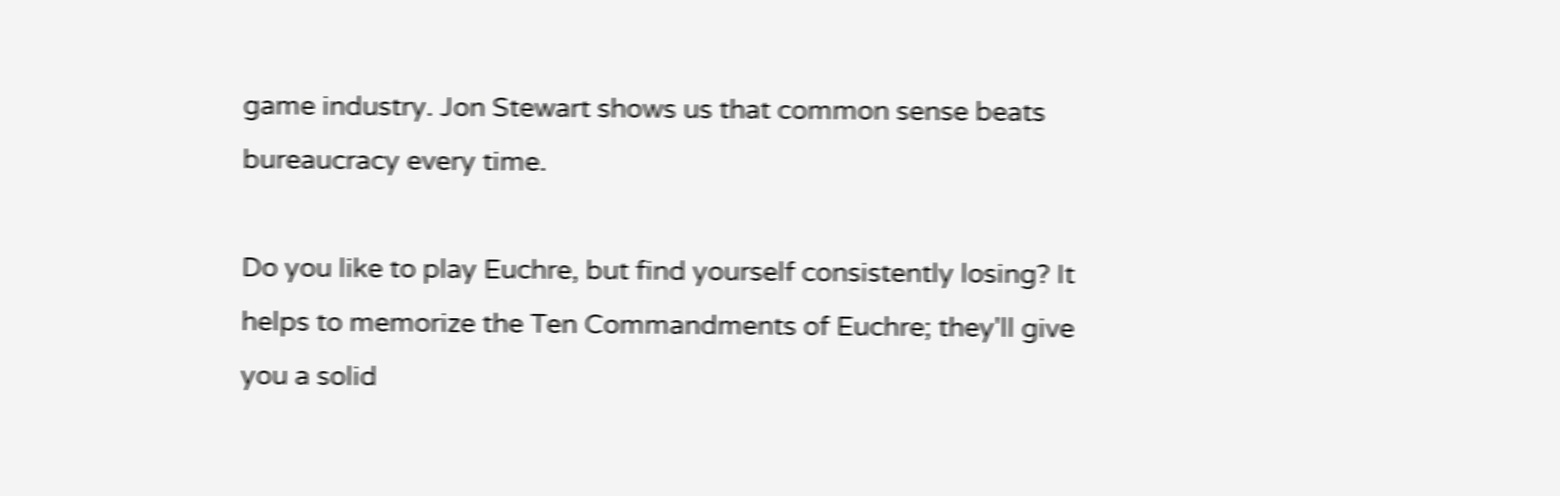game industry. Jon Stewart shows us that common sense beats bureaucracy every time.

Do you like to play Euchre, but find yourself consistently losing? It helps to memorize the Ten Commandments of Euchre; they'll give you a solid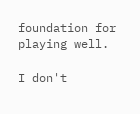foundation for playing well.

I don't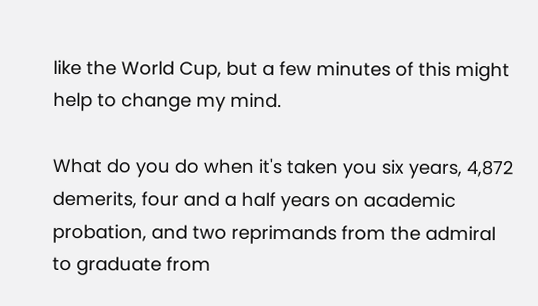like the World Cup, but a few minutes of this might help to change my mind.

What do you do when it's taken you six years, 4,872 demerits, four and a half years on academic probation, and two reprimands from the admiral to graduate from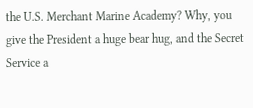the U.S. Merchant Marine Academy? Why, you give the President a huge bear hug, and the Secret Service a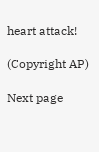heart attack!

(Copyright AP)

Next page